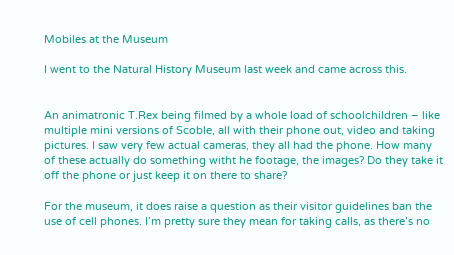Mobiles at the Museum

I went to the Natural History Museum last week and came across this.


An animatronic T.Rex being filmed by a whole load of schoolchildren – like multiple mini versions of Scoble, all with their phone out, video and taking pictures. I saw very few actual cameras, they all had the phone. How many of these actually do something witht he footage, the images? Do they take it off the phone or just keep it on there to share?

For the museum, it does raise a question as their visitor guidelines ban the use of cell phones. I’m pretty sure they mean for taking calls, as there’s no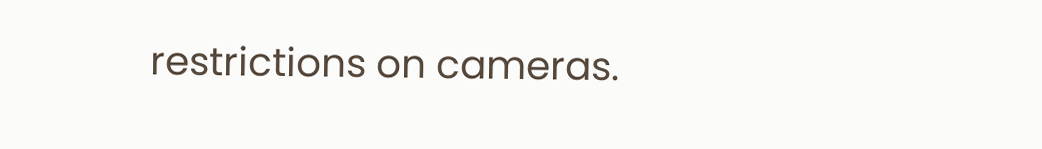restrictions on cameras.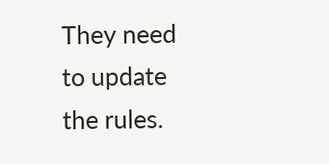They need to update the rules.